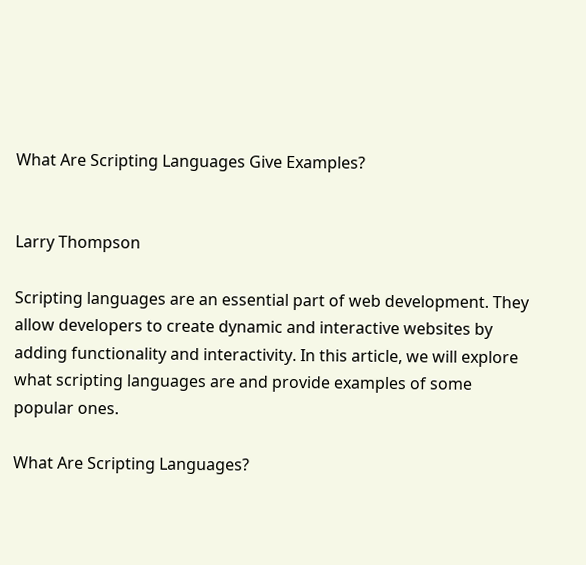What Are Scripting Languages Give Examples?


Larry Thompson

Scripting languages are an essential part of web development. They allow developers to create dynamic and interactive websites by adding functionality and interactivity. In this article, we will explore what scripting languages are and provide examples of some popular ones.

What Are Scripting Languages?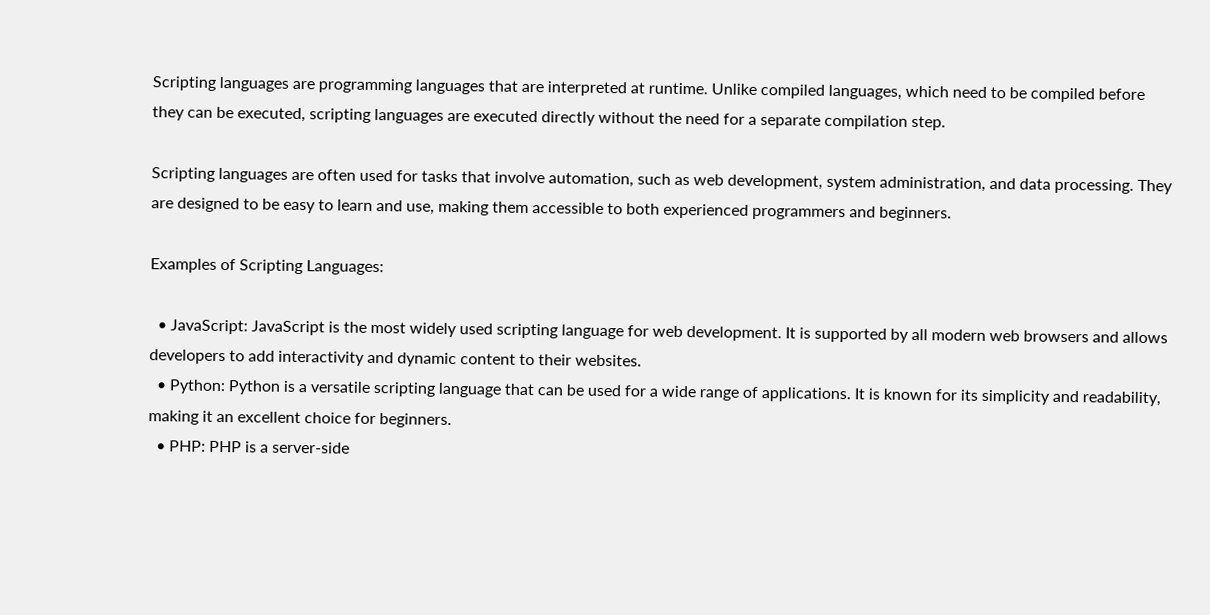Scripting languages are programming languages that are interpreted at runtime. Unlike compiled languages, which need to be compiled before they can be executed, scripting languages are executed directly without the need for a separate compilation step.

Scripting languages are often used for tasks that involve automation, such as web development, system administration, and data processing. They are designed to be easy to learn and use, making them accessible to both experienced programmers and beginners.

Examples of Scripting Languages:

  • JavaScript: JavaScript is the most widely used scripting language for web development. It is supported by all modern web browsers and allows developers to add interactivity and dynamic content to their websites.
  • Python: Python is a versatile scripting language that can be used for a wide range of applications. It is known for its simplicity and readability, making it an excellent choice for beginners.
  • PHP: PHP is a server-side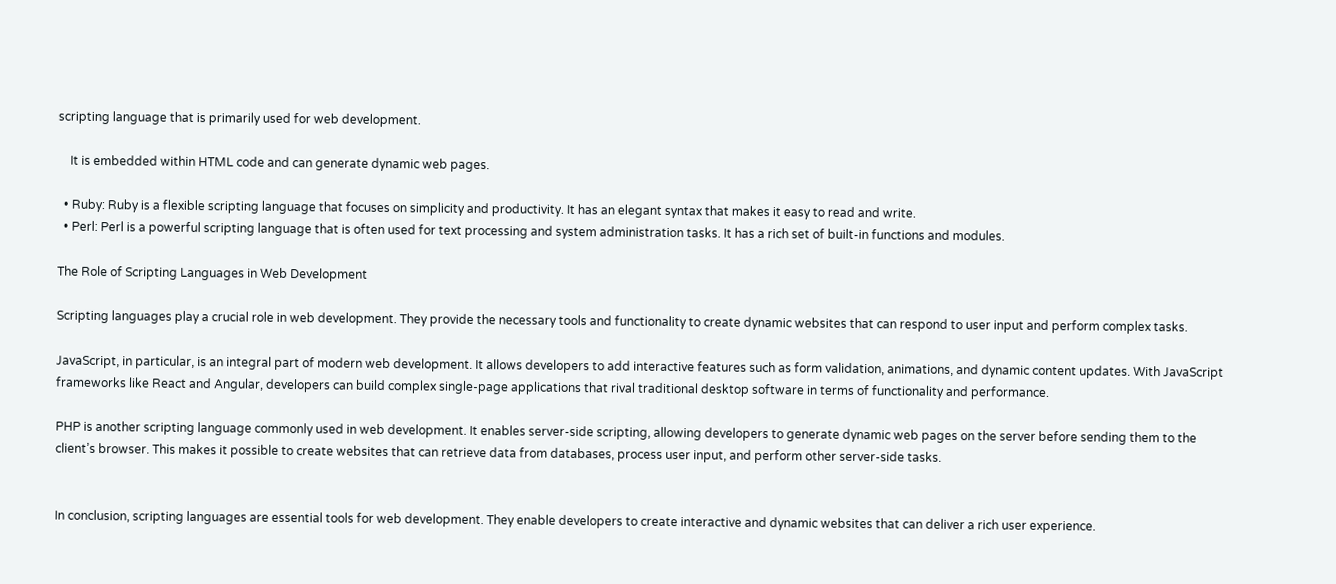scripting language that is primarily used for web development.

    It is embedded within HTML code and can generate dynamic web pages.

  • Ruby: Ruby is a flexible scripting language that focuses on simplicity and productivity. It has an elegant syntax that makes it easy to read and write.
  • Perl: Perl is a powerful scripting language that is often used for text processing and system administration tasks. It has a rich set of built-in functions and modules.

The Role of Scripting Languages in Web Development

Scripting languages play a crucial role in web development. They provide the necessary tools and functionality to create dynamic websites that can respond to user input and perform complex tasks.

JavaScript, in particular, is an integral part of modern web development. It allows developers to add interactive features such as form validation, animations, and dynamic content updates. With JavaScript frameworks like React and Angular, developers can build complex single-page applications that rival traditional desktop software in terms of functionality and performance.

PHP is another scripting language commonly used in web development. It enables server-side scripting, allowing developers to generate dynamic web pages on the server before sending them to the client’s browser. This makes it possible to create websites that can retrieve data from databases, process user input, and perform other server-side tasks.


In conclusion, scripting languages are essential tools for web development. They enable developers to create interactive and dynamic websites that can deliver a rich user experience.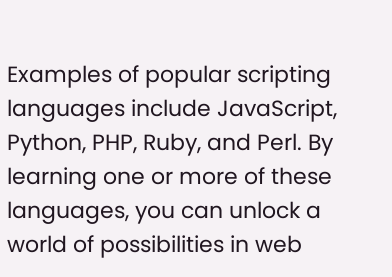Examples of popular scripting languages include JavaScript, Python, PHP, Ruby, and Perl. By learning one or more of these languages, you can unlock a world of possibilities in web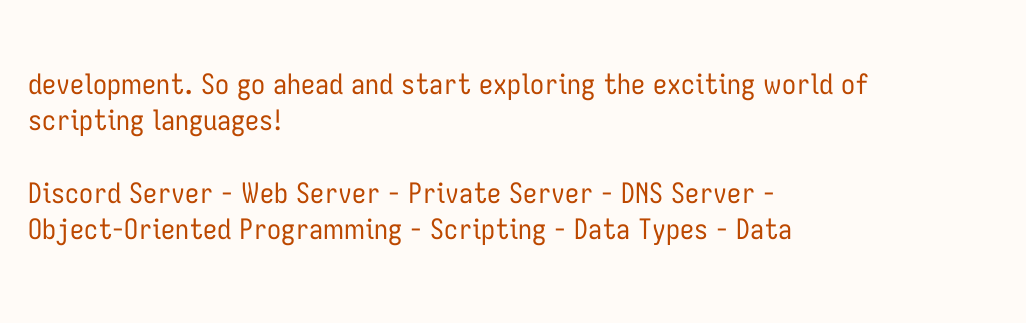development. So go ahead and start exploring the exciting world of scripting languages!

Discord Server - Web Server - Private Server - DNS Server - Object-Oriented Programming - Scripting - Data Types - Data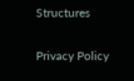Structures

Privacy Policy